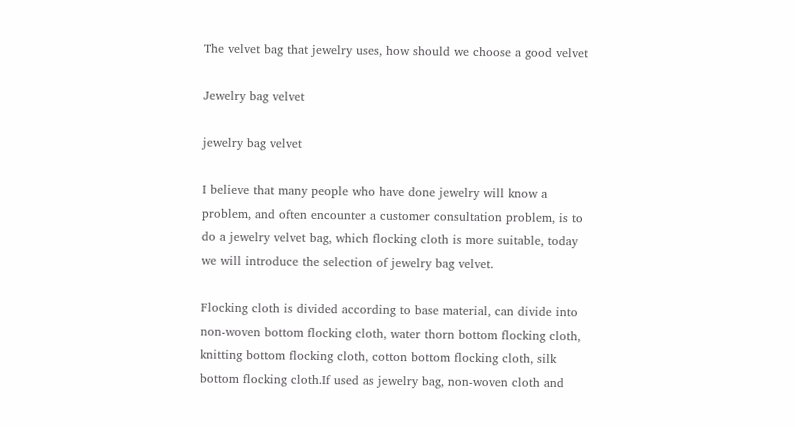The velvet bag that jewelry uses, how should we choose a good velvet

Jewelry bag velvet

jewelry bag velvet

I believe that many people who have done jewelry will know a problem, and often encounter a customer consultation problem, is to do a jewelry velvet bag, which flocking cloth is more suitable, today we will introduce the selection of jewelry bag velvet.

Flocking cloth is divided according to base material, can divide into non-woven bottom flocking cloth, water thorn bottom flocking cloth, knitting bottom flocking cloth, cotton bottom flocking cloth, silk bottom flocking cloth.If used as jewelry bag, non-woven cloth and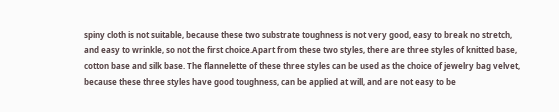spiny cloth is not suitable, because these two substrate toughness is not very good, easy to break no stretch, and easy to wrinkle, so not the first choice.Apart from these two styles, there are three styles of knitted base, cotton base and silk base. The flannelette of these three styles can be used as the choice of jewelry bag velvet, because these three styles have good toughness, can be applied at will, and are not easy to be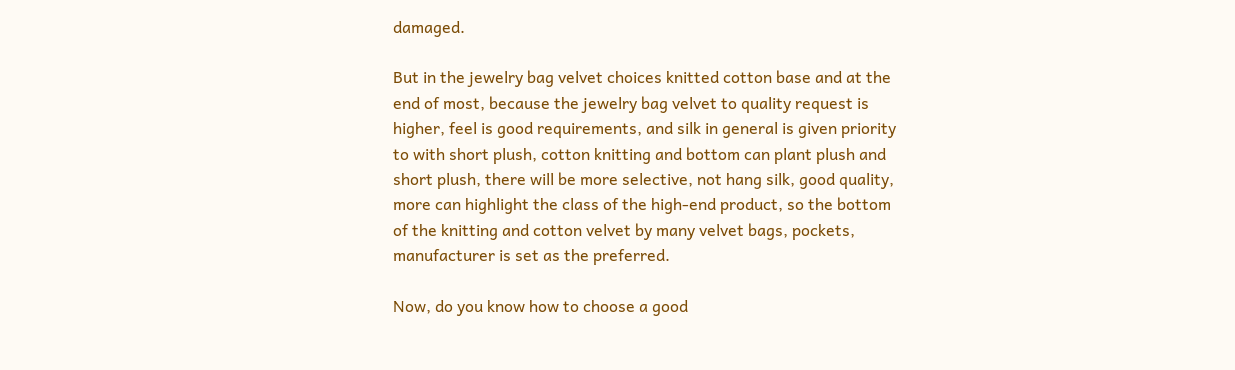damaged.

But in the jewelry bag velvet choices knitted cotton base and at the end of most, because the jewelry bag velvet to quality request is higher, feel is good requirements, and silk in general is given priority to with short plush, cotton knitting and bottom can plant plush and short plush, there will be more selective, not hang silk, good quality, more can highlight the class of the high-end product, so the bottom of the knitting and cotton velvet by many velvet bags, pockets, manufacturer is set as the preferred.

Now, do you know how to choose a good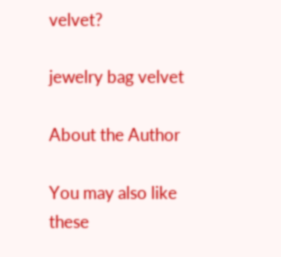velvet?

jewelry bag velvet

About the Author

You may also like these